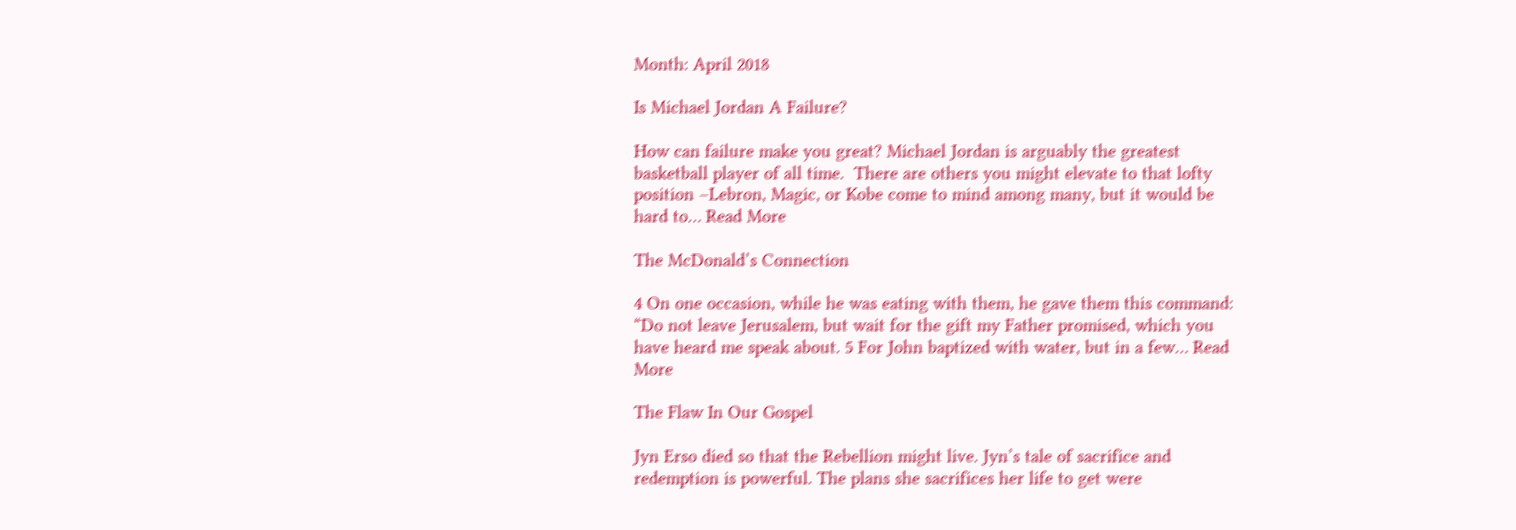Month: April 2018

Is Michael Jordan A Failure?

How can failure make you great? Michael Jordan is arguably the greatest basketball player of all time.  There are others you might elevate to that lofty position –Lebron, Magic, or Kobe come to mind among many, but it would be hard to… Read More

The McDonald’s Connection

4 On one occasion, while he was eating with them, he gave them this command: “Do not leave Jerusalem, but wait for the gift my Father promised, which you have heard me speak about. 5 For John baptized with water, but in a few… Read More

The Flaw In Our Gospel

Jyn Erso died so that the Rebellion might live. Jyn’s tale of sacrifice and redemption is powerful. The plans she sacrifices her life to get were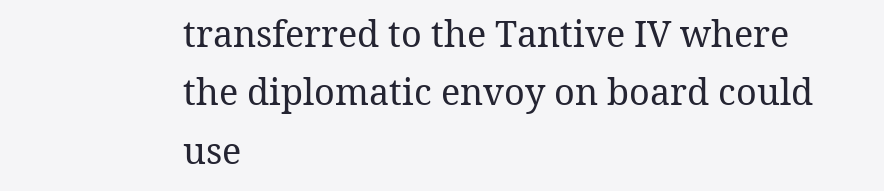transferred to the Tantive IV where the diplomatic envoy on board could use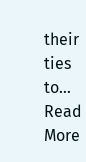their ties to… Read More